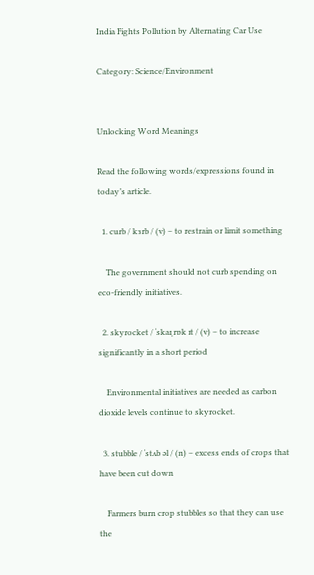India Fights Pollution by Alternating Car Use

Category: Science/Environment


Unlocking Word Meanings

Read the following words/expressions found in today’s article.

  1. curb / kɜrb / (v) – to restrain or limit something

    The government should not curb spending on eco-friendly initiatives.

  2. skyrocket / ˈskaɪˌrɒk ɪt / (v) – to increase significantly in a short period

    Environmental initiatives are needed as carbon dioxide levels continue to skyrocket.

  3. stubble / ˈstʌb əl / (n) – excess ends of crops that have been cut down

    Farmers burn crop stubbles so that they can use the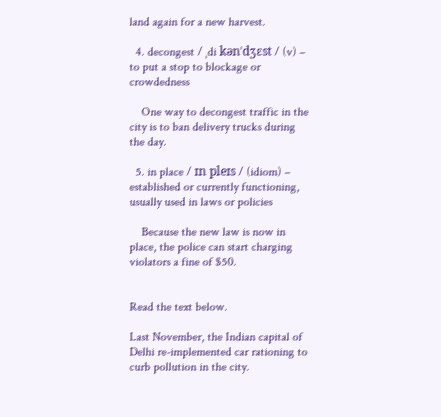land again for a new harvest.

  4. decongest / ˌdi kənˈdʒɛst / (v) – to put a stop to blockage or crowdedness

    One way to decongest traffic in the city is to ban delivery trucks during the day.

  5. in place / ɪn pleɪs / (idiom) – established or currently functioning, usually used in laws or policies

    Because the new law is now in place, the police can start charging violators a fine of $50.


Read the text below.

Last November, the Indian capital of Delhi re-implemented car rationing to curb pollution in the city.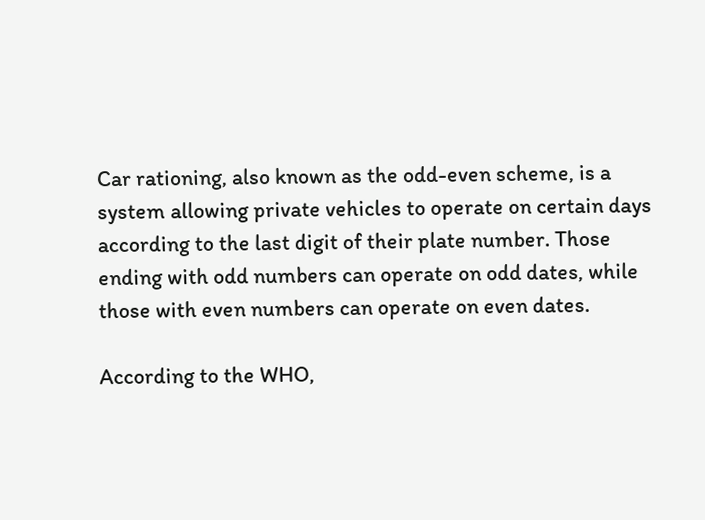Car rationing, also known as the odd-even scheme, is a system allowing private vehicles to operate on certain days according to the last digit of their plate number. Those ending with odd numbers can operate on odd dates, while those with even numbers can operate on even dates.

According to the WHO,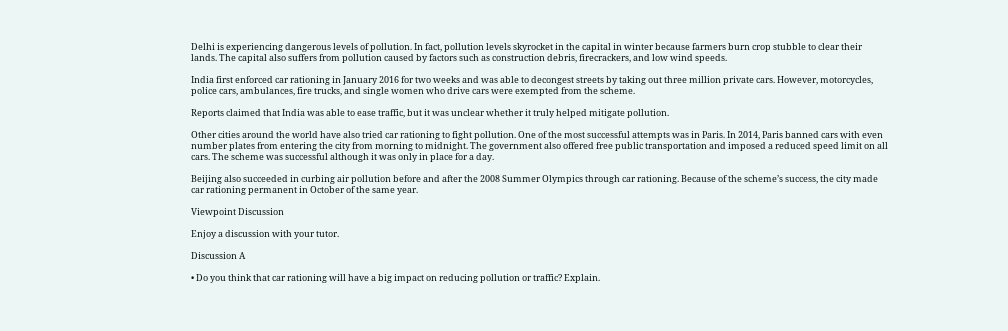Delhi is experiencing dangerous levels of pollution. In fact, pollution levels skyrocket in the capital in winter because farmers burn crop stubble to clear their lands. The capital also suffers from pollution caused by factors such as construction debris, firecrackers, and low wind speeds.

India first enforced car rationing in January 2016 for two weeks and was able to decongest streets by taking out three million private cars. However, motorcycles, police cars, ambulances, fire trucks, and single women who drive cars were exempted from the scheme.

Reports claimed that India was able to ease traffic, but it was unclear whether it truly helped mitigate pollution.

Other cities around the world have also tried car rationing to fight pollution. One of the most successful attempts was in Paris. In 2014, Paris banned cars with even number plates from entering the city from morning to midnight. The government also offered free public transportation and imposed a reduced speed limit on all cars. The scheme was successful although it was only in place for a day.

Beijing also succeeded in curbing air pollution before and after the 2008 Summer Olympics through car rationing. Because of the scheme’s success, the city made car rationing permanent in October of the same year.

Viewpoint Discussion

Enjoy a discussion with your tutor.

Discussion A

• Do you think that car rationing will have a big impact on reducing pollution or traffic? Explain.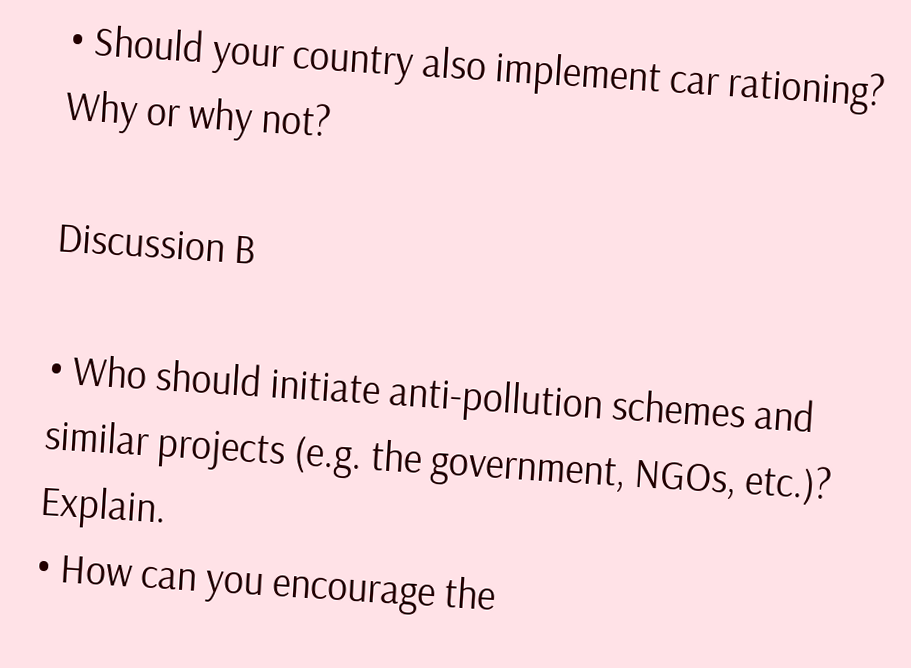• Should your country also implement car rationing? Why or why not?

Discussion B

• Who should initiate anti-pollution schemes and similar projects (e.g. the government, NGOs, etc.)? Explain.
• How can you encourage the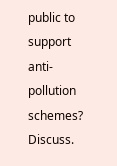public to support anti-pollution schemes? Discuss.